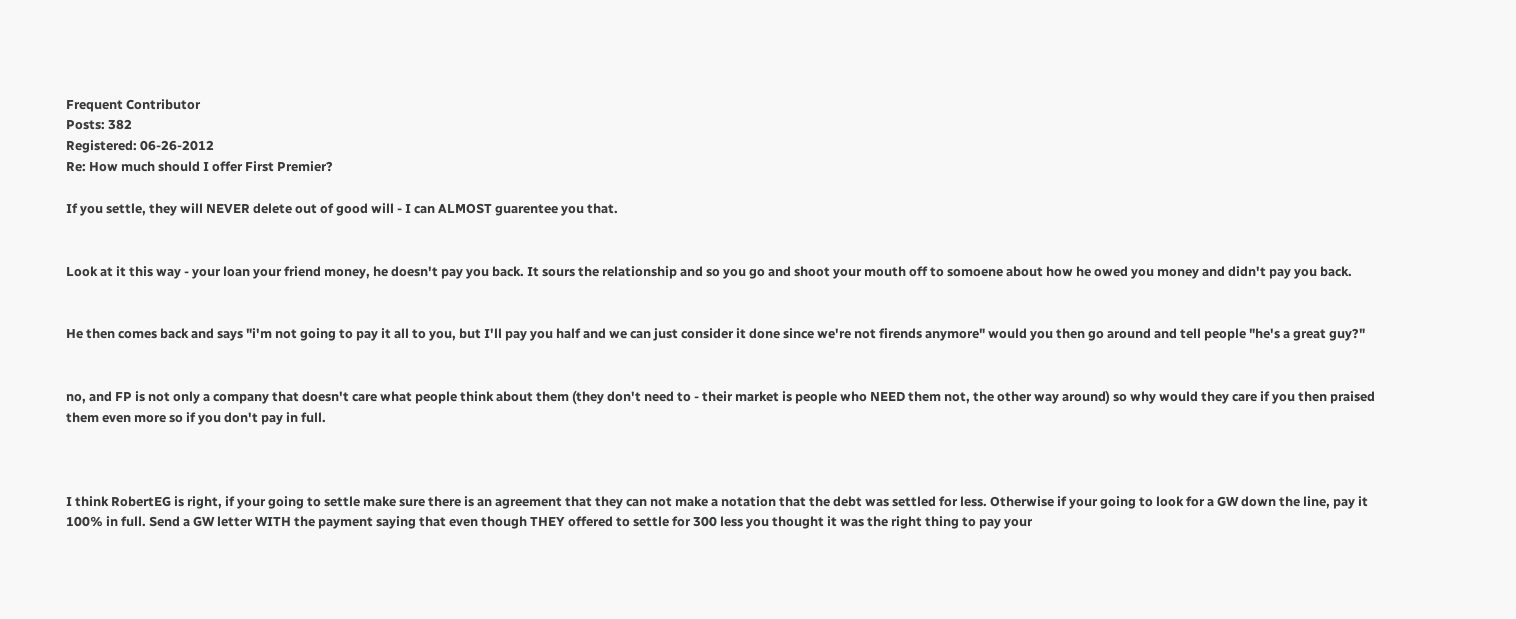Frequent Contributor
Posts: 382
Registered: 06-26-2012
Re: How much should I offer First Premier?

If you settle, they will NEVER delete out of good will - I can ALMOST guarentee you that.


Look at it this way - your loan your friend money, he doesn't pay you back. It sours the relationship and so you go and shoot your mouth off to somoene about how he owed you money and didn't pay you back.


He then comes back and says "i'm not going to pay it all to you, but I'll pay you half and we can just consider it done since we're not firends anymore" would you then go around and tell people "he's a great guy?"


no, and FP is not only a company that doesn't care what people think about them (they don't need to - their market is people who NEED them not, the other way around) so why would they care if you then praised them even more so if you don't pay in full.



I think RobertEG is right, if your going to settle make sure there is an agreement that they can not make a notation that the debt was settled for less. Otherwise if your going to look for a GW down the line, pay it 100% in full. Send a GW letter WITH the payment saying that even though THEY offered to settle for 300 less you thought it was the right thing to pay your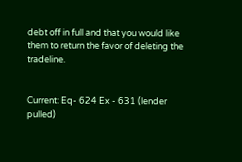debt off in full and that you would like them to return the favor of deleting the tradeline.


Current: Eq- 624 Ex - 631 (lender pulled)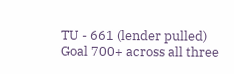TU - 661 (lender pulled)
Goal 700+ across all three